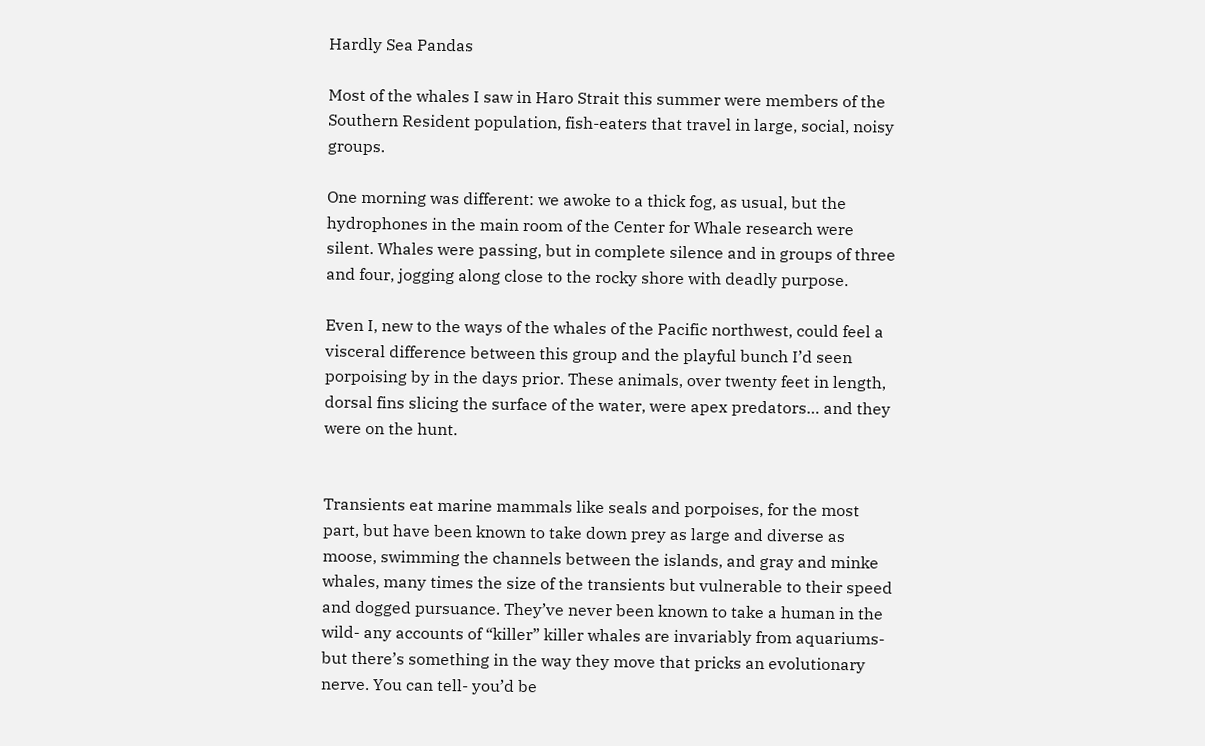Hardly Sea Pandas

Most of the whales I saw in Haro Strait this summer were members of the Southern Resident population, fish-eaters that travel in large, social, noisy groups.

One morning was different: we awoke to a thick fog, as usual, but the hydrophones in the main room of the Center for Whale research were silent. Whales were passing, but in complete silence and in groups of three and four, jogging along close to the rocky shore with deadly purpose.

Even I, new to the ways of the whales of the Pacific northwest, could feel a visceral difference between this group and the playful bunch I’d seen porpoising by in the days prior. These animals, over twenty feet in length, dorsal fins slicing the surface of the water, were apex predators… and they were on the hunt.


Transients eat marine mammals like seals and porpoises, for the most part, but have been known to take down prey as large and diverse as moose, swimming the channels between the islands, and gray and minke whales, many times the size of the transients but vulnerable to their speed and dogged pursuance. They’ve never been known to take a human in the wild- any accounts of “killer” killer whales are invariably from aquariums- but there’s something in the way they move that pricks an evolutionary nerve. You can tell- you’d be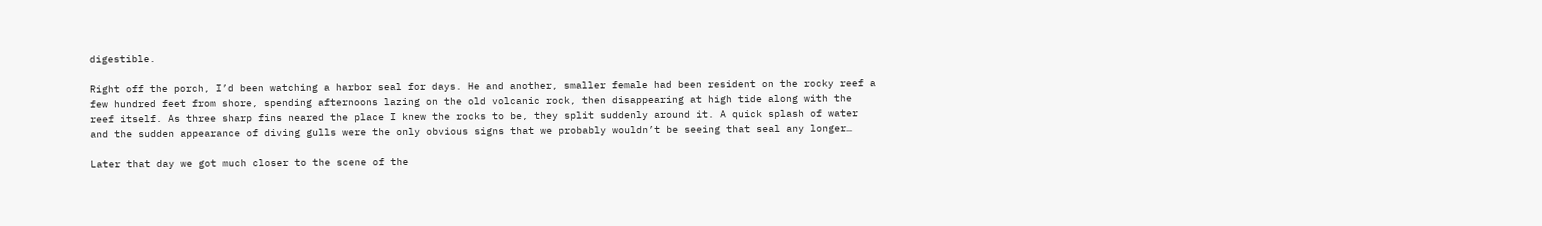digestible.

Right off the porch, I’d been watching a harbor seal for days. He and another, smaller female had been resident on the rocky reef a few hundred feet from shore, spending afternoons lazing on the old volcanic rock, then disappearing at high tide along with the reef itself. As three sharp fins neared the place I knew the rocks to be, they split suddenly around it. A quick splash of water and the sudden appearance of diving gulls were the only obvious signs that we probably wouldn’t be seeing that seal any longer…

Later that day we got much closer to the scene of the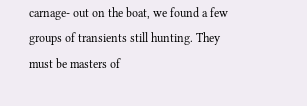carnage- out on the boat, we found a few groups of transients still hunting. They must be masters of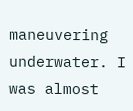maneuvering underwater. I was almost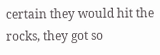certain they would hit the rocks, they got so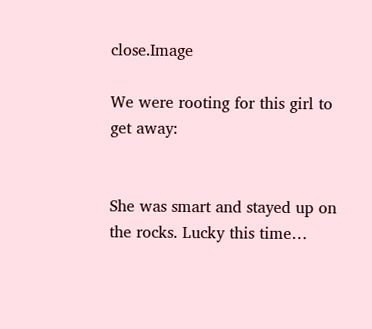close.Image

We were rooting for this girl to get away:


She was smart and stayed up on the rocks. Lucky this time…